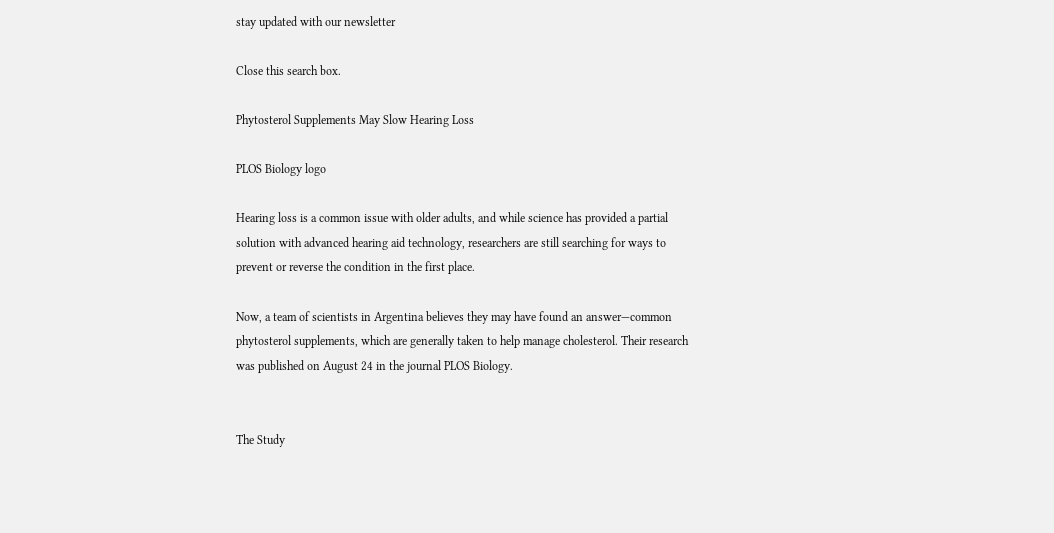stay updated with our newsletter

Close this search box.

Phytosterol Supplements May Slow Hearing Loss

PLOS Biology logo

Hearing loss is a common issue with older adults, and while science has provided a partial solution with advanced hearing aid technology, researchers are still searching for ways to prevent or reverse the condition in the first place.

Now, a team of scientists in Argentina believes they may have found an answer—common phytosterol supplements, which are generally taken to help manage cholesterol. Their research was published on August 24 in the journal PLOS Biology.


The Study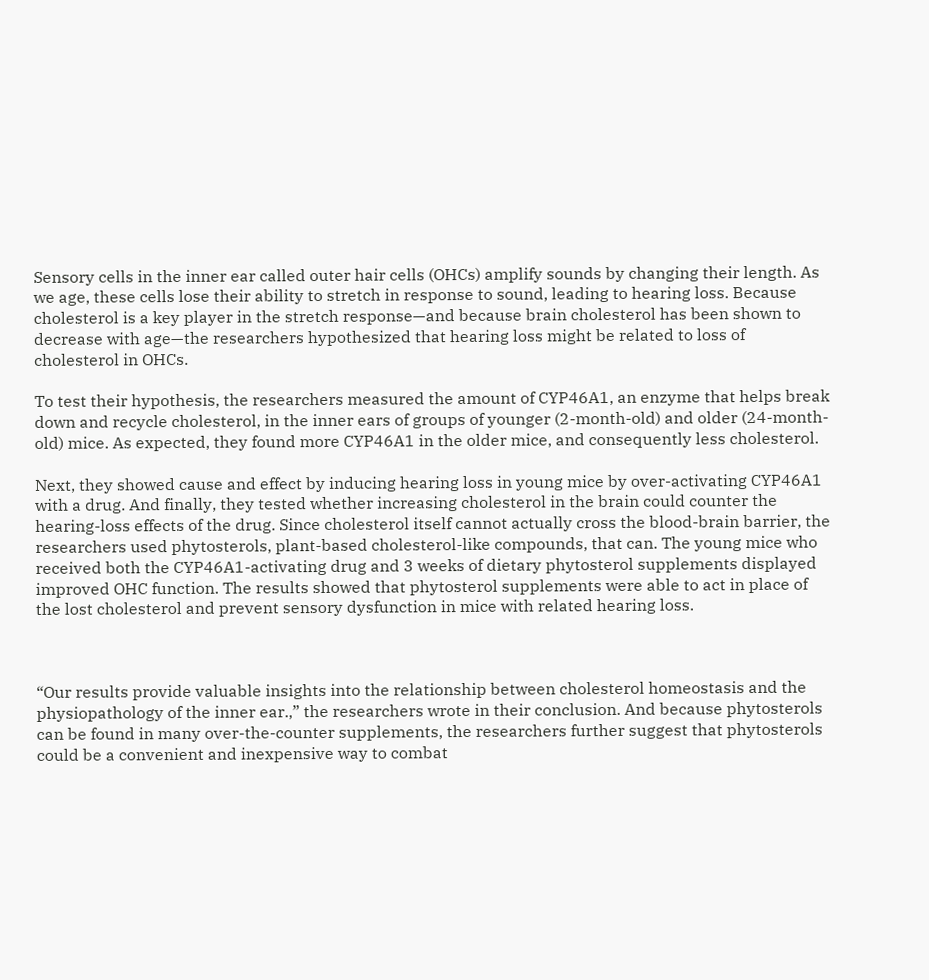Sensory cells in the inner ear called outer hair cells (OHCs) amplify sounds by changing their length. As we age, these cells lose their ability to stretch in response to sound, leading to hearing loss. Because cholesterol is a key player in the stretch response—and because brain cholesterol has been shown to decrease with age—the researchers hypothesized that hearing loss might be related to loss of cholesterol in OHCs.

To test their hypothesis, the researchers measured the amount of CYP46A1, an enzyme that helps break down and recycle cholesterol, in the inner ears of groups of younger (2-month-old) and older (24-month-old) mice. As expected, they found more CYP46A1 in the older mice, and consequently less cholesterol.

Next, they showed cause and effect by inducing hearing loss in young mice by over-activating CYP46A1 with a drug. And finally, they tested whether increasing cholesterol in the brain could counter the hearing-loss effects of the drug. Since cholesterol itself cannot actually cross the blood-brain barrier, the researchers used phytosterols, plant-based cholesterol-like compounds, that can. The young mice who received both the CYP46A1-activating drug and 3 weeks of dietary phytosterol supplements displayed improved OHC function. The results showed that phytosterol supplements were able to act in place of the lost cholesterol and prevent sensory dysfunction in mice with related hearing loss.



“Our results provide valuable insights into the relationship between cholesterol homeostasis and the physiopathology of the inner ear.,” the researchers wrote in their conclusion. And because phytosterols can be found in many over-the-counter supplements, the researchers further suggest that phytosterols could be a convenient and inexpensive way to combat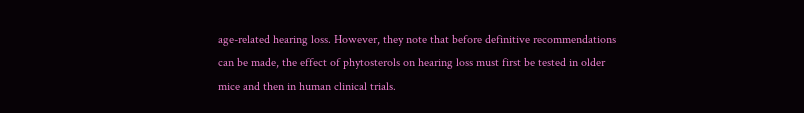age-related hearing loss. However, they note that before definitive recommendations can be made, the effect of phytosterols on hearing loss must first be tested in older mice and then in human clinical trials.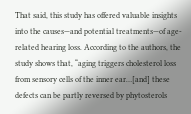That said, this study has offered valuable insights into the causes—and potential treatments—of age-related hearing loss. According to the authors, the study shows that, “aging triggers cholesterol loss from sensory cells of the inner ear…[and] these defects can be partly reversed by phytosterols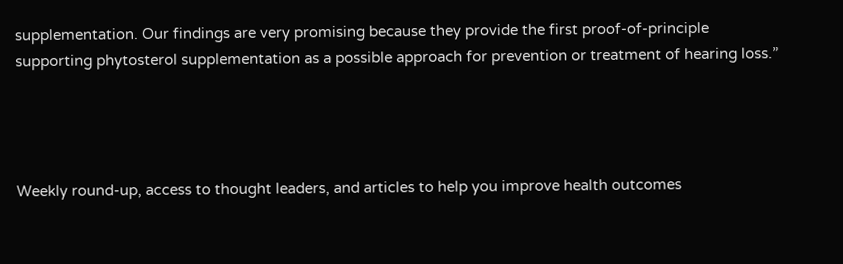supplementation. Our findings are very promising because they provide the first proof-of-principle supporting phytosterol supplementation as a possible approach for prevention or treatment of hearing loss.”




Weekly round-up, access to thought leaders, and articles to help you improve health outcomes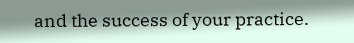and the success of your practice.